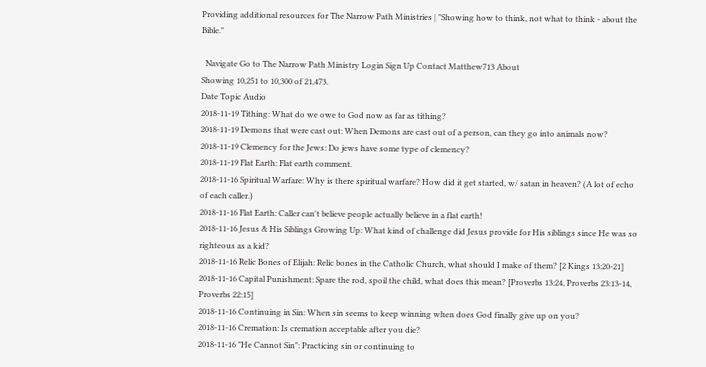Providing additional resources for The Narrow Path Ministries | "Showing how to think, not what to think - about the Bible."

  Navigate Go to The Narrow Path Ministry Login Sign Up Contact Matthew713 About
Showing 10,251 to 10,300 of 21,473.
Date Topic Audio
2018-11-19 Tithing: What do we owe to God now as far as tithing?
2018-11-19 Demons that were cast out: When Demons are cast out of a person, can they go into animals now?
2018-11-19 Clemency for the Jews: Do jews have some type of clemency?
2018-11-19 Flat Earth: Flat earth comment.
2018-11-16 Spiritual Warfare: Why is there spiritual warfare? How did it get started, w/ satan in heaven? (A lot of echo of each caller.)
2018-11-16 Flat Earth: Caller can't believe people actually believe in a flat earth!
2018-11-16 Jesus & His Siblings Growing Up: What kind of challenge did Jesus provide for His siblings since He was so righteous as a kid?
2018-11-16 Relic Bones of Elijah: Relic bones in the Catholic Church, what should I make of them? [2 Kings 13:20-21]
2018-11-16 Capital Punishment: Spare the rod, spoil the child, what does this mean? [Proverbs 13:24, Proverbs 23:13-14, Proverbs 22:15]
2018-11-16 Continuing in Sin: When sin seems to keep winning when does God finally give up on you?
2018-11-16 Cremation: Is cremation acceptable after you die?
2018-11-16 "He Cannot Sin": Practicing sin or continuing to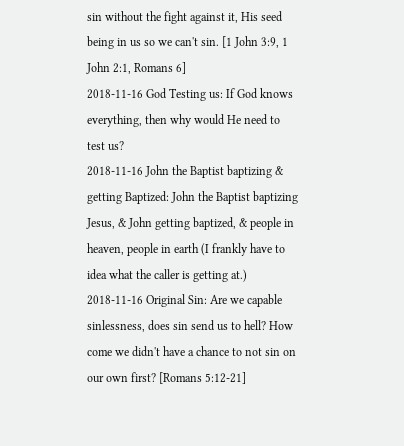sin without the fight against it, His seed being in us so we can't sin. [1 John 3:9, 1 John 2:1, Romans 6]
2018-11-16 God Testing us: If God knows everything, then why would He need to test us?
2018-11-16 John the Baptist baptizing & getting Baptized: John the Baptist baptizing Jesus, & John getting baptized, & people in heaven, people in earth (I frankly have to idea what the caller is getting at.)
2018-11-16 Original Sin: Are we capable sinlessness, does sin send us to hell? How come we didn't have a chance to not sin on our own first? [Romans 5:12-21]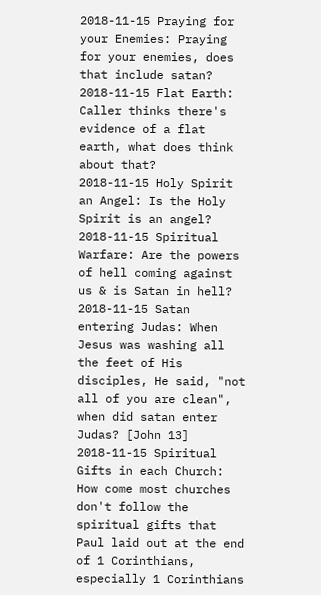2018-11-15 Praying for your Enemies: Praying for your enemies, does that include satan?
2018-11-15 Flat Earth: Caller thinks there's evidence of a flat earth, what does think about that?
2018-11-15 Holy Spirit an Angel: Is the Holy Spirit is an angel?
2018-11-15 Spiritual Warfare: Are the powers of hell coming against us & is Satan in hell?
2018-11-15 Satan entering Judas: When Jesus was washing all the feet of His disciples, He said, "not all of you are clean", when did satan enter Judas? [John 13]
2018-11-15 Spiritual Gifts in each Church: How come most churches don't follow the spiritual gifts that Paul laid out at the end of 1 Corinthians, especially 1 Corinthians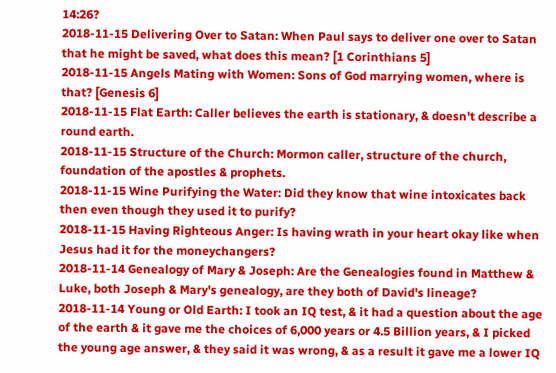14:26?
2018-11-15 Delivering Over to Satan: When Paul says to deliver one over to Satan that he might be saved, what does this mean? [1 Corinthians 5]
2018-11-15 Angels Mating with Women: Sons of God marrying women, where is that? [Genesis 6]
2018-11-15 Flat Earth: Caller believes the earth is stationary, & doesn't describe a round earth.
2018-11-15 Structure of the Church: Mormon caller, structure of the church, foundation of the apostles & prophets.
2018-11-15 Wine Purifying the Water: Did they know that wine intoxicates back then even though they used it to purify?
2018-11-15 Having Righteous Anger: Is having wrath in your heart okay like when Jesus had it for the moneychangers?
2018-11-14 Genealogy of Mary & Joseph: Are the Genealogies found in Matthew & Luke, both Joseph & Mary's genealogy, are they both of David's lineage?
2018-11-14 Young or Old Earth: I took an IQ test, & it had a question about the age of the earth & it gave me the choices of 6,000 years or 4.5 Billion years, & I picked the young age answer, & they said it was wrong, & as a result it gave me a lower IQ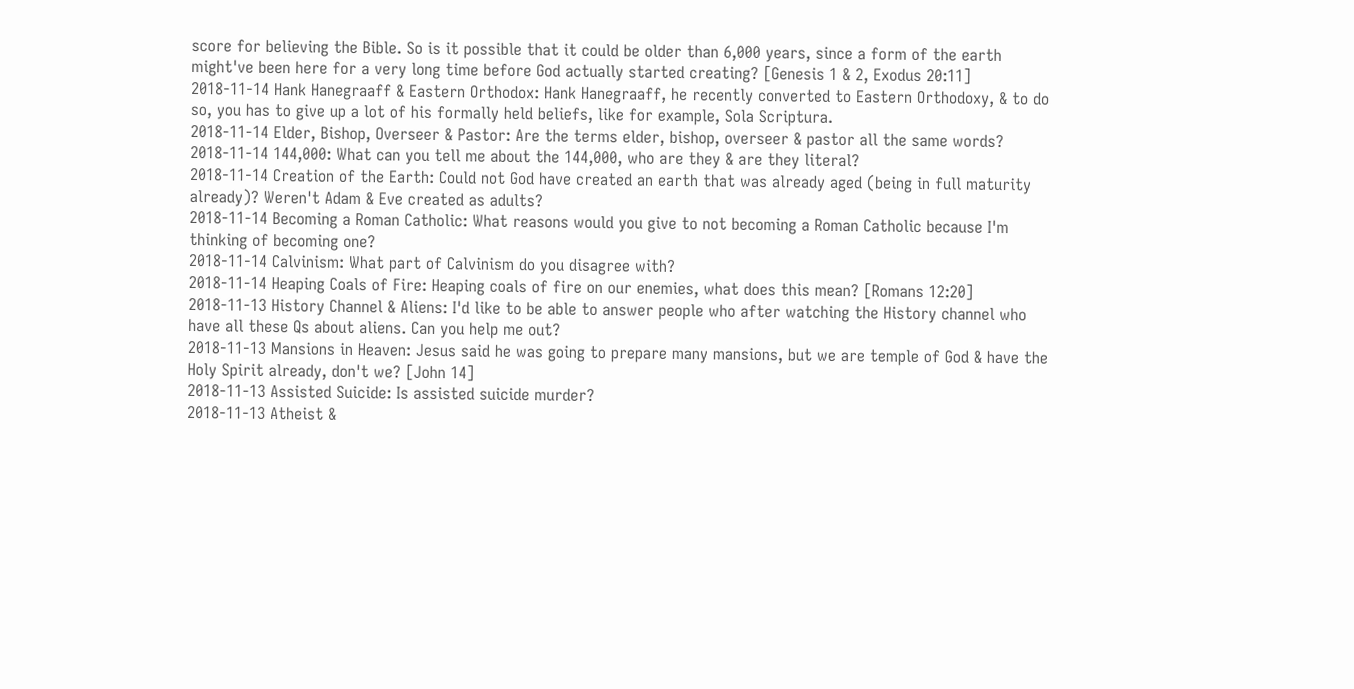score for believing the Bible. So is it possible that it could be older than 6,000 years, since a form of the earth might've been here for a very long time before God actually started creating? [Genesis 1 & 2, Exodus 20:11]
2018-11-14 Hank Hanegraaff & Eastern Orthodox: Hank Hanegraaff, he recently converted to Eastern Orthodoxy, & to do so, you has to give up a lot of his formally held beliefs, like for example, Sola Scriptura.
2018-11-14 Elder, Bishop, Overseer & Pastor: Are the terms elder, bishop, overseer & pastor all the same words?
2018-11-14 144,000: What can you tell me about the 144,000, who are they & are they literal?
2018-11-14 Creation of the Earth: Could not God have created an earth that was already aged (being in full maturity already)? Weren't Adam & Eve created as adults?
2018-11-14 Becoming a Roman Catholic: What reasons would you give to not becoming a Roman Catholic because I'm thinking of becoming one?
2018-11-14 Calvinism: What part of Calvinism do you disagree with?
2018-11-14 Heaping Coals of Fire: Heaping coals of fire on our enemies, what does this mean? [Romans 12:20]
2018-11-13 History Channel & Aliens: I'd like to be able to answer people who after watching the History channel who have all these Qs about aliens. Can you help me out?
2018-11-13 Mansions in Heaven: Jesus said he was going to prepare many mansions, but we are temple of God & have the Holy Spirit already, don't we? [John 14]
2018-11-13 Assisted Suicide: Is assisted suicide murder?
2018-11-13 Atheist &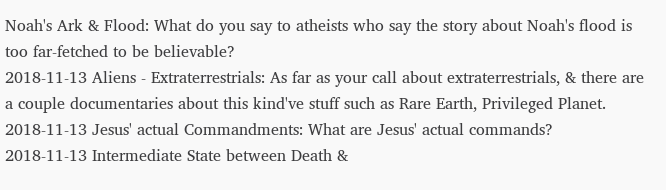Noah's Ark & Flood: What do you say to atheists who say the story about Noah's flood is too far-fetched to be believable?
2018-11-13 Aliens - Extraterrestrials: As far as your call about extraterrestrials, & there are a couple documentaries about this kind've stuff such as Rare Earth, Privileged Planet.
2018-11-13 Jesus' actual Commandments: What are Jesus' actual commands?
2018-11-13 Intermediate State between Death &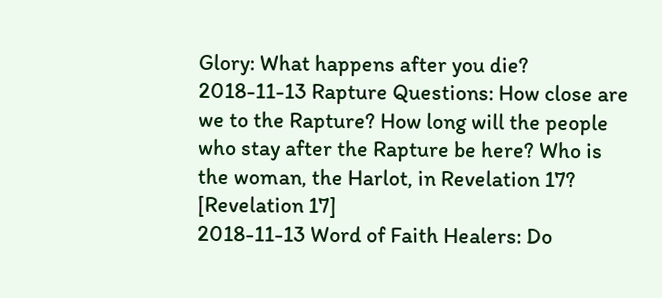Glory: What happens after you die?
2018-11-13 Rapture Questions: How close are we to the Rapture? How long will the people who stay after the Rapture be here? Who is the woman, the Harlot, in Revelation 17? [Revelation 17]
2018-11-13 Word of Faith Healers: Do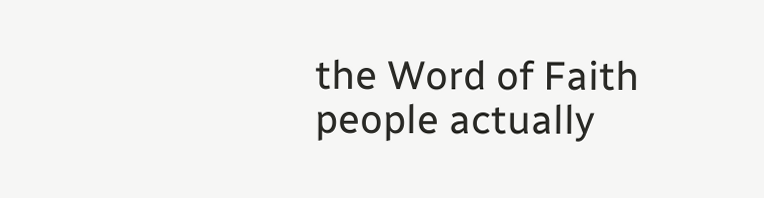the Word of Faith people actually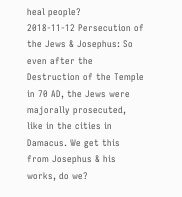heal people?
2018-11-12 Persecution of the Jews & Josephus: So even after the Destruction of the Temple in 70 AD, the Jews were majorally prosecuted, like in the cities in Damacus. We get this from Josephus & his works, do we?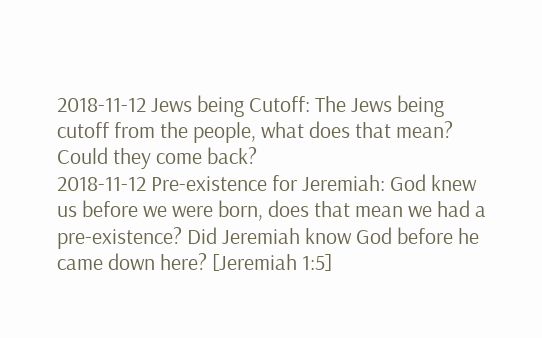2018-11-12 Jews being Cutoff: The Jews being cutoff from the people, what does that mean? Could they come back?
2018-11-12 Pre-existence for Jeremiah: God knew us before we were born, does that mean we had a pre-existence? Did Jeremiah know God before he came down here? [Jeremiah 1:5]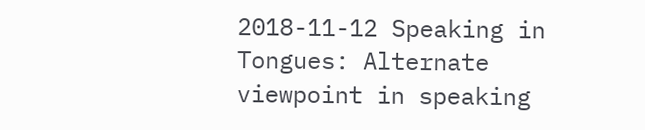2018-11-12 Speaking in Tongues: Alternate viewpoint in speaking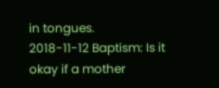in tongues.
2018-11-12 Baptism: Is it okay if a mother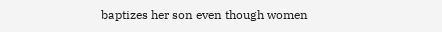baptizes her son even though women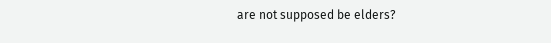are not supposed be elders?